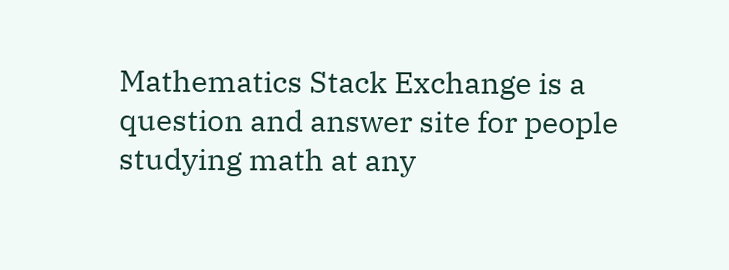Mathematics Stack Exchange is a question and answer site for people studying math at any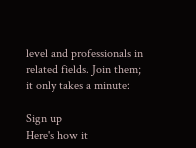level and professionals in related fields. Join them; it only takes a minute:

Sign up
Here's how it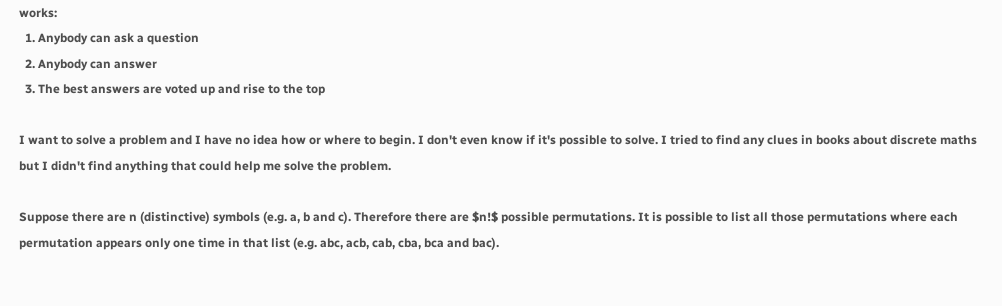works:
  1. Anybody can ask a question
  2. Anybody can answer
  3. The best answers are voted up and rise to the top

I want to solve a problem and I have no idea how or where to begin. I don't even know if it's possible to solve. I tried to find any clues in books about discrete maths but I didn't find anything that could help me solve the problem.

Suppose there are n (distinctive) symbols (e.g. a, b and c). Therefore there are $n!$ possible permutations. It is possible to list all those permutations where each permutation appears only one time in that list (e.g. abc, acb, cab, cba, bca and bac).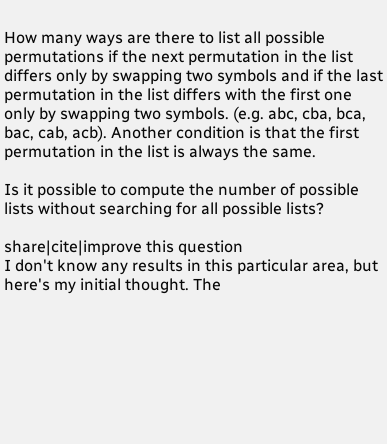How many ways are there to list all possible permutations if the next permutation in the list differs only by swapping two symbols and if the last permutation in the list differs with the first one only by swapping two symbols. (e.g. abc, cba, bca, bac, cab, acb). Another condition is that the first permutation in the list is always the same.

Is it possible to compute the number of possible lists without searching for all possible lists?

share|cite|improve this question
I don't know any results in this particular area, but here's my initial thought. The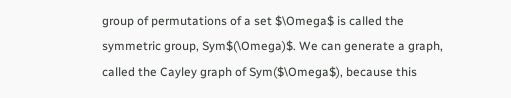group of permutations of a set $\Omega$ is called the symmetric group, Sym$(\Omega)$. We can generate a graph, called the Cayley graph of Sym($\Omega$), because this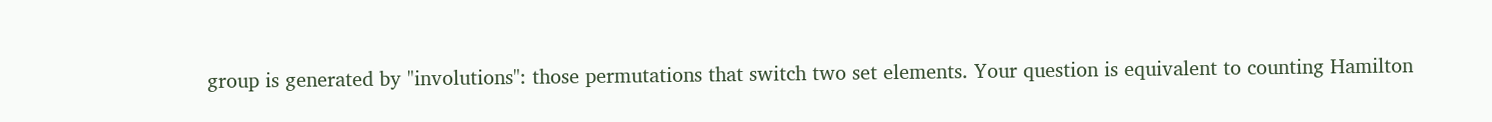group is generated by "involutions": those permutations that switch two set elements. Your question is equivalent to counting Hamilton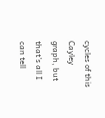cycles of this Cayley graph, but that's all I can tell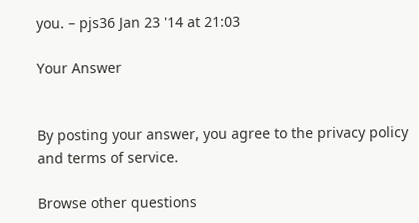you. – pjs36 Jan 23 '14 at 21:03

Your Answer


By posting your answer, you agree to the privacy policy and terms of service.

Browse other questions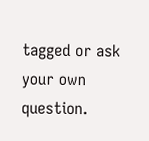tagged or ask your own question.